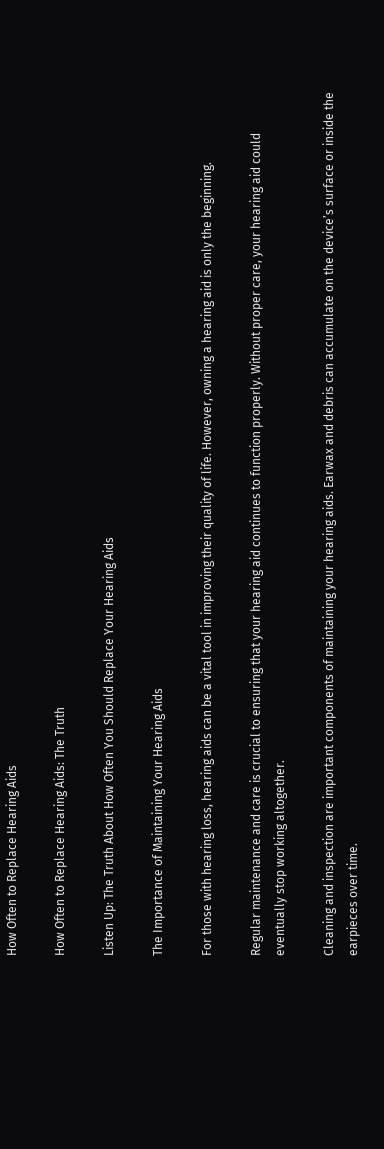How Often to Replace Hearing Aids

How Often to Replace Hearing Aids: The Truth

Listen Up: The Truth About How Often You Should Replace Your Hearing Aids

The Importance of Maintaining Your Hearing Aids

For those with hearing loss, hearing aids can be a vital tool in improving their quality of life. However, owning a hearing aid is only the beginning.

Regular maintenance and care is crucial to ensuring that your hearing aid continues to function properly. Without proper care, your hearing aid could eventually stop working altogether.

Cleaning and inspection are important components of maintaining your hearing aids. Earwax and debris can accumulate on the device’s surface or inside the earpieces over time.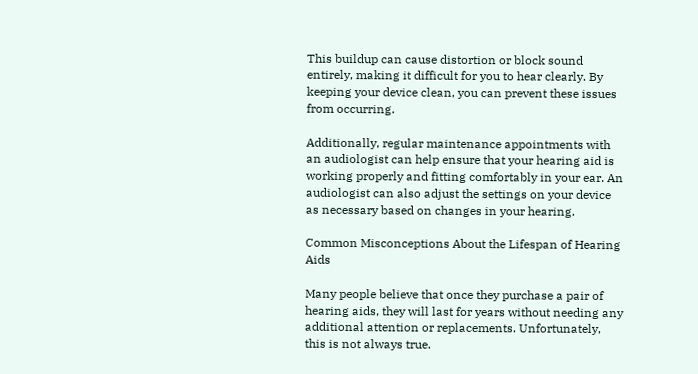This buildup can cause distortion or block sound entirely, making it difficult for you to hear clearly. By keeping your device clean, you can prevent these issues from occurring.

Additionally, regular maintenance appointments with an audiologist can help ensure that your hearing aid is working properly and fitting comfortably in your ear. An audiologist can also adjust the settings on your device as necessary based on changes in your hearing.

Common Misconceptions About the Lifespan of Hearing Aids

Many people believe that once they purchase a pair of hearing aids, they will last for years without needing any additional attention or replacements. Unfortunately, this is not always true.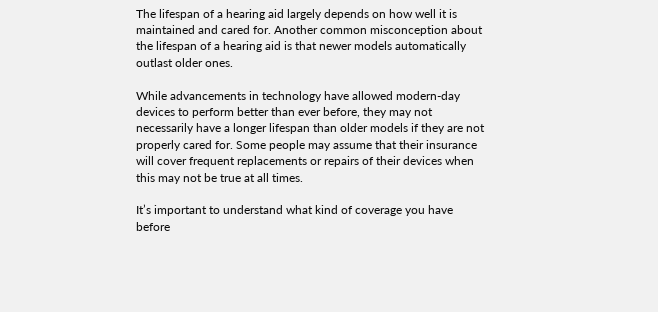The lifespan of a hearing aid largely depends on how well it is maintained and cared for. Another common misconception about the lifespan of a hearing aid is that newer models automatically outlast older ones.

While advancements in technology have allowed modern-day devices to perform better than ever before, they may not necessarily have a longer lifespan than older models if they are not properly cared for. Some people may assume that their insurance will cover frequent replacements or repairs of their devices when this may not be true at all times.

It’s important to understand what kind of coverage you have before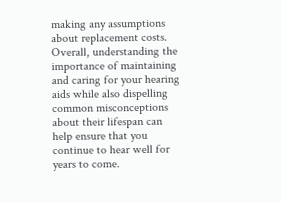making any assumptions about replacement costs. Overall, understanding the importance of maintaining and caring for your hearing aids while also dispelling common misconceptions about their lifespan can help ensure that you continue to hear well for years to come.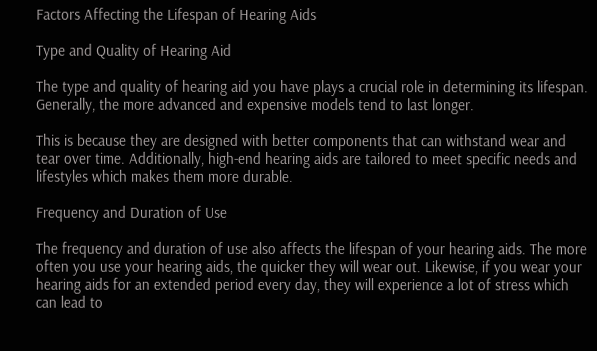Factors Affecting the Lifespan of Hearing Aids

Type and Quality of Hearing Aid

The type and quality of hearing aid you have plays a crucial role in determining its lifespan. Generally, the more advanced and expensive models tend to last longer.

This is because they are designed with better components that can withstand wear and tear over time. Additionally, high-end hearing aids are tailored to meet specific needs and lifestyles which makes them more durable.

Frequency and Duration of Use

The frequency and duration of use also affects the lifespan of your hearing aids. The more often you use your hearing aids, the quicker they will wear out. Likewise, if you wear your hearing aids for an extended period every day, they will experience a lot of stress which can lead to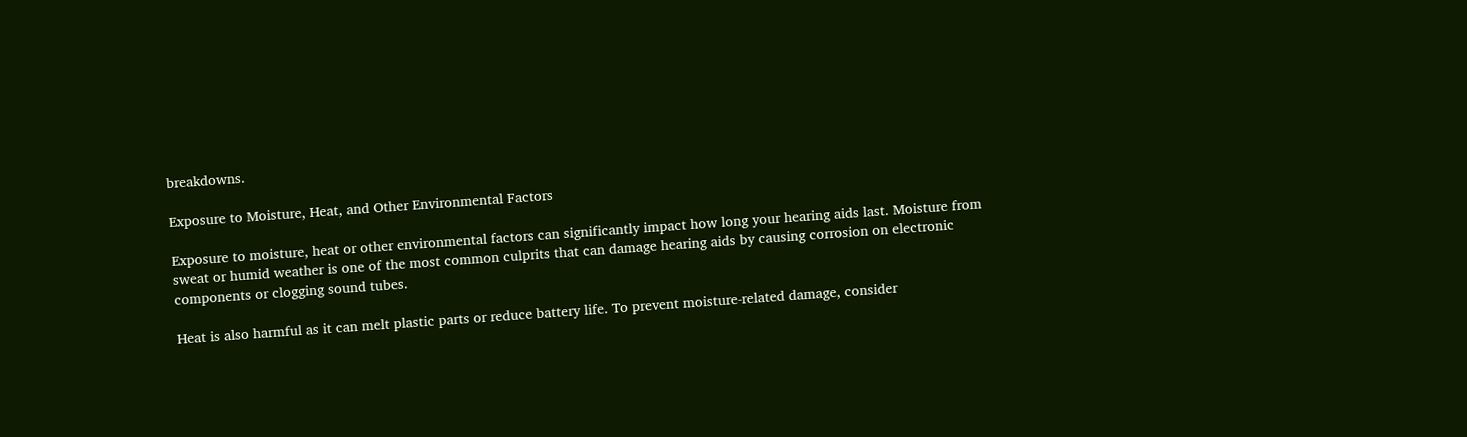breakdowns.

Exposure to Moisture, Heat, and Other Environmental Factors

Exposure to moisture, heat or other environmental factors can significantly impact how long your hearing aids last. Moisture from sweat or humid weather is one of the most common culprits that can damage hearing aids by causing corrosion on electronic components or clogging sound tubes.

Heat is also harmful as it can melt plastic parts or reduce battery life. To prevent moisture-related damage, consider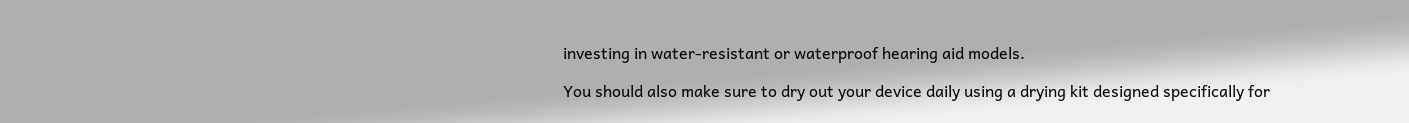investing in water-resistant or waterproof hearing aid models.

You should also make sure to dry out your device daily using a drying kit designed specifically for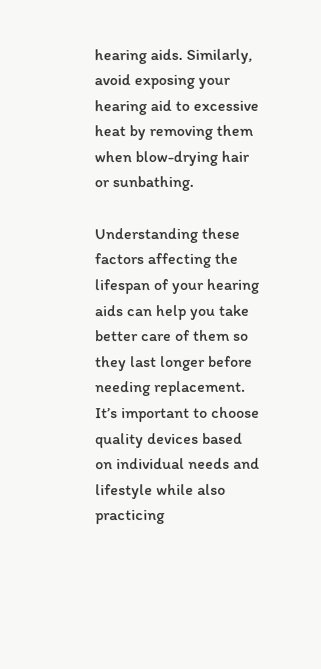hearing aids. Similarly, avoid exposing your hearing aid to excessive heat by removing them when blow-drying hair or sunbathing.

Understanding these factors affecting the lifespan of your hearing aids can help you take better care of them so they last longer before needing replacement. It’s important to choose quality devices based on individual needs and lifestyle while also practicing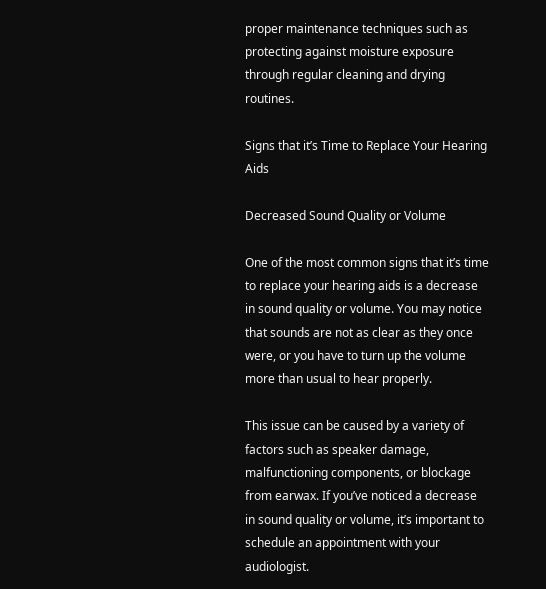proper maintenance techniques such as protecting against moisture exposure through regular cleaning and drying routines.

Signs that it’s Time to Replace Your Hearing Aids

Decreased Sound Quality or Volume

One of the most common signs that it’s time to replace your hearing aids is a decrease in sound quality or volume. You may notice that sounds are not as clear as they once were, or you have to turn up the volume more than usual to hear properly.

This issue can be caused by a variety of factors such as speaker damage, malfunctioning components, or blockage from earwax. If you’ve noticed a decrease in sound quality or volume, it’s important to schedule an appointment with your audiologist.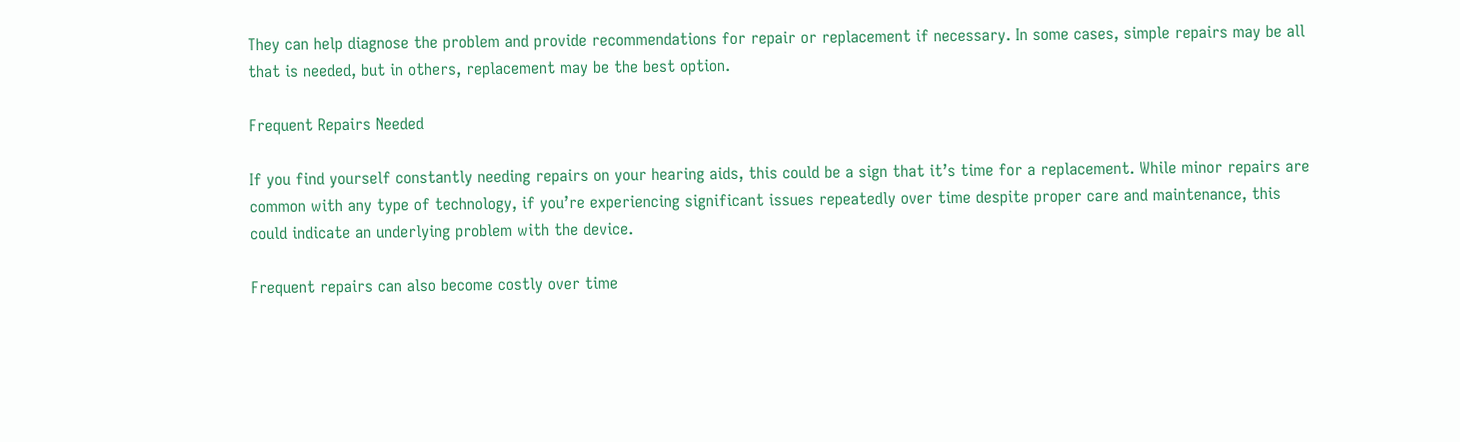They can help diagnose the problem and provide recommendations for repair or replacement if necessary. In some cases, simple repairs may be all that is needed, but in others, replacement may be the best option.

Frequent Repairs Needed

If you find yourself constantly needing repairs on your hearing aids, this could be a sign that it’s time for a replacement. While minor repairs are common with any type of technology, if you’re experiencing significant issues repeatedly over time despite proper care and maintenance, this could indicate an underlying problem with the device.

Frequent repairs can also become costly over time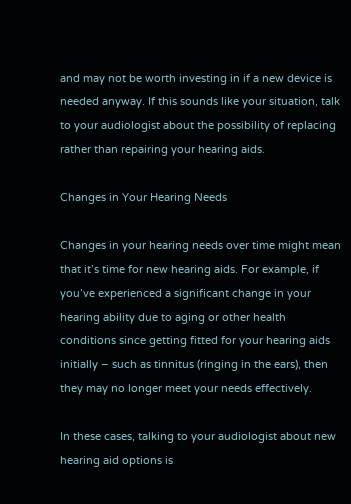and may not be worth investing in if a new device is needed anyway. If this sounds like your situation, talk to your audiologist about the possibility of replacing rather than repairing your hearing aids.

Changes in Your Hearing Needs

Changes in your hearing needs over time might mean that it’s time for new hearing aids. For example, if you’ve experienced a significant change in your hearing ability due to aging or other health conditions since getting fitted for your hearing aids initially – such as tinnitus (ringing in the ears), then they may no longer meet your needs effectively.

In these cases, talking to your audiologist about new hearing aid options is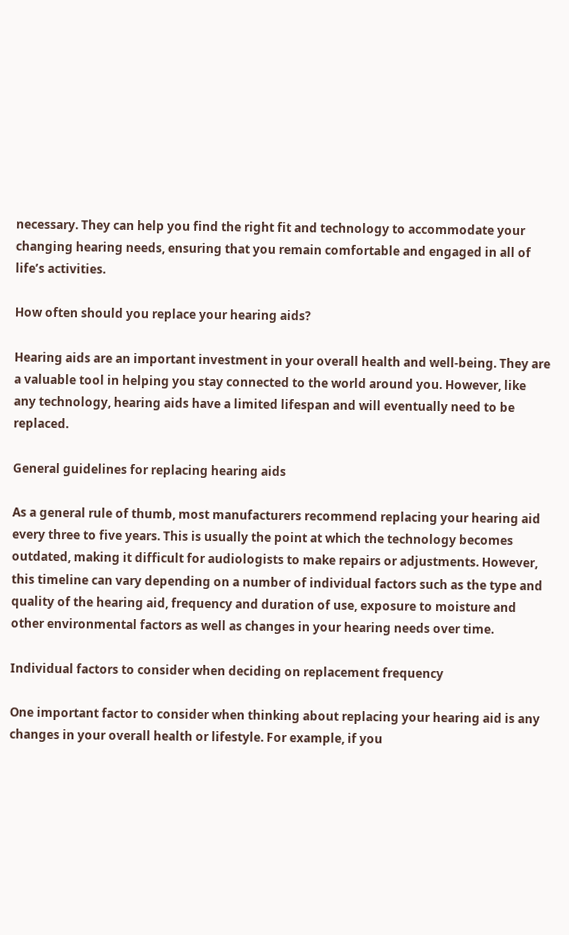necessary. They can help you find the right fit and technology to accommodate your changing hearing needs, ensuring that you remain comfortable and engaged in all of life’s activities.

How often should you replace your hearing aids?

Hearing aids are an important investment in your overall health and well-being. They are a valuable tool in helping you stay connected to the world around you. However, like any technology, hearing aids have a limited lifespan and will eventually need to be replaced.

General guidelines for replacing hearing aids

As a general rule of thumb, most manufacturers recommend replacing your hearing aid every three to five years. This is usually the point at which the technology becomes outdated, making it difficult for audiologists to make repairs or adjustments. However, this timeline can vary depending on a number of individual factors such as the type and quality of the hearing aid, frequency and duration of use, exposure to moisture and other environmental factors as well as changes in your hearing needs over time.

Individual factors to consider when deciding on replacement frequency

One important factor to consider when thinking about replacing your hearing aid is any changes in your overall health or lifestyle. For example, if you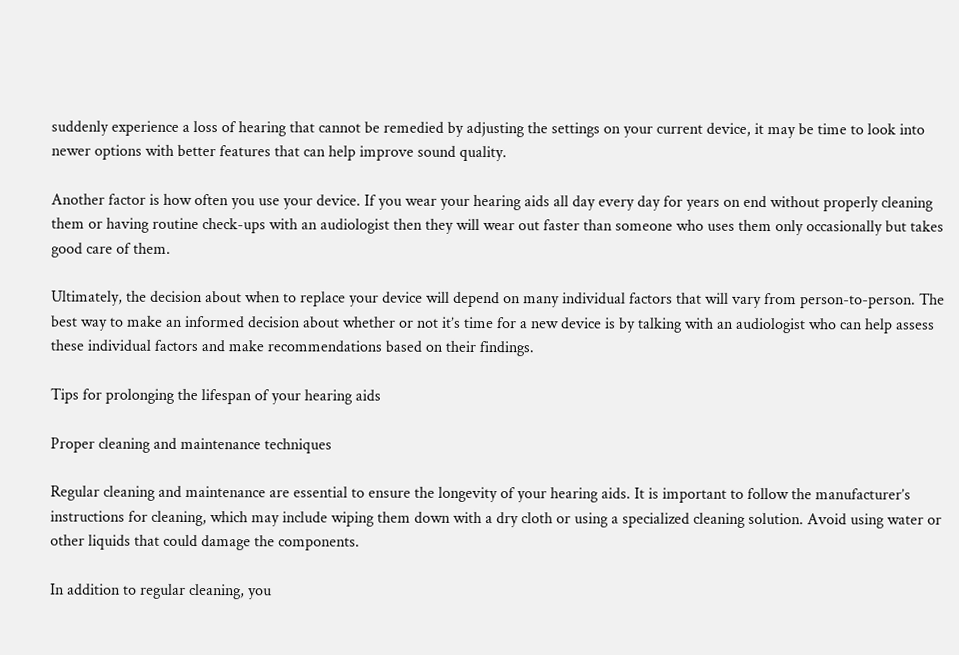suddenly experience a loss of hearing that cannot be remedied by adjusting the settings on your current device, it may be time to look into newer options with better features that can help improve sound quality.

Another factor is how often you use your device. If you wear your hearing aids all day every day for years on end without properly cleaning them or having routine check-ups with an audiologist then they will wear out faster than someone who uses them only occasionally but takes good care of them.

Ultimately, the decision about when to replace your device will depend on many individual factors that will vary from person-to-person. The best way to make an informed decision about whether or not it’s time for a new device is by talking with an audiologist who can help assess these individual factors and make recommendations based on their findings.

Tips for prolonging the lifespan of your hearing aids

Proper cleaning and maintenance techniques

Regular cleaning and maintenance are essential to ensure the longevity of your hearing aids. It is important to follow the manufacturer’s instructions for cleaning, which may include wiping them down with a dry cloth or using a specialized cleaning solution. Avoid using water or other liquids that could damage the components.

In addition to regular cleaning, you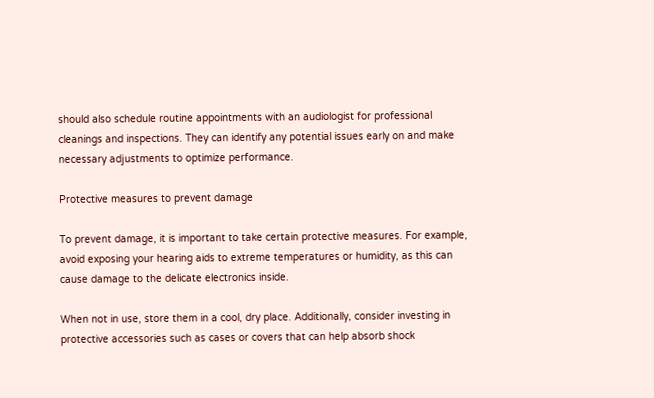should also schedule routine appointments with an audiologist for professional cleanings and inspections. They can identify any potential issues early on and make necessary adjustments to optimize performance.

Protective measures to prevent damage

To prevent damage, it is important to take certain protective measures. For example, avoid exposing your hearing aids to extreme temperatures or humidity, as this can cause damage to the delicate electronics inside.

When not in use, store them in a cool, dry place. Additionally, consider investing in protective accessories such as cases or covers that can help absorb shock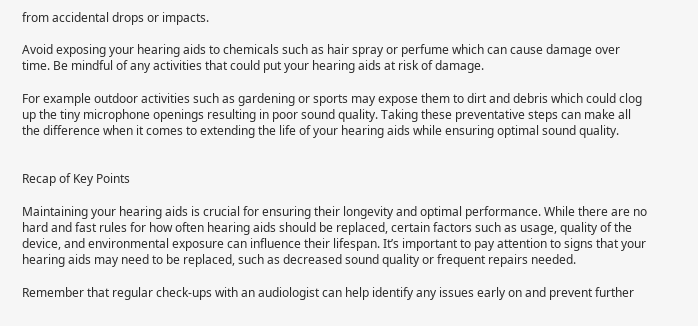from accidental drops or impacts.

Avoid exposing your hearing aids to chemicals such as hair spray or perfume which can cause damage over time. Be mindful of any activities that could put your hearing aids at risk of damage.

For example outdoor activities such as gardening or sports may expose them to dirt and debris which could clog up the tiny microphone openings resulting in poor sound quality. Taking these preventative steps can make all the difference when it comes to extending the life of your hearing aids while ensuring optimal sound quality.


Recap of Key Points

Maintaining your hearing aids is crucial for ensuring their longevity and optimal performance. While there are no hard and fast rules for how often hearing aids should be replaced, certain factors such as usage, quality of the device, and environmental exposure can influence their lifespan. It’s important to pay attention to signs that your hearing aids may need to be replaced, such as decreased sound quality or frequent repairs needed.

Remember that regular check-ups with an audiologist can help identify any issues early on and prevent further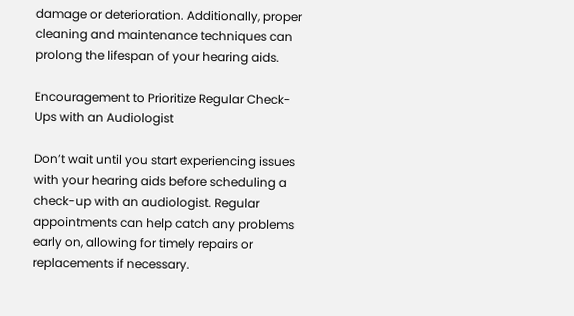damage or deterioration. Additionally, proper cleaning and maintenance techniques can prolong the lifespan of your hearing aids.

Encouragement to Prioritize Regular Check-Ups with an Audiologist

Don’t wait until you start experiencing issues with your hearing aids before scheduling a check-up with an audiologist. Regular appointments can help catch any problems early on, allowing for timely repairs or replacements if necessary.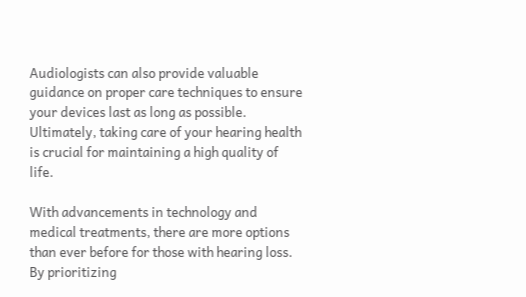Audiologists can also provide valuable guidance on proper care techniques to ensure your devices last as long as possible. Ultimately, taking care of your hearing health is crucial for maintaining a high quality of life.

With advancements in technology and medical treatments, there are more options than ever before for those with hearing loss. By prioritizing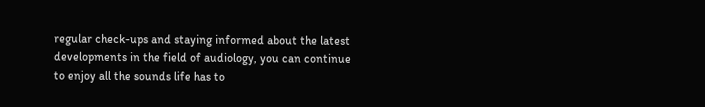regular check-ups and staying informed about the latest developments in the field of audiology, you can continue to enjoy all the sounds life has to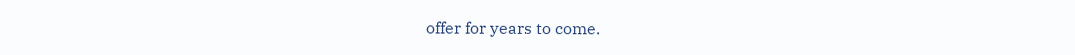offer for years to come.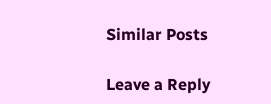Similar Posts

Leave a Reply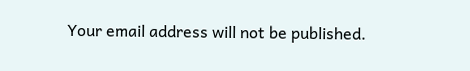Your email address will not be published.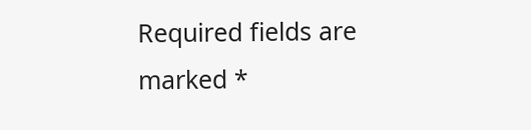Required fields are marked *